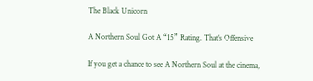The Black Unicorn

A Northern Soul Got A “15” Rating. That’s Offensive

If you get a chance to see A Northern Soul at the cinema,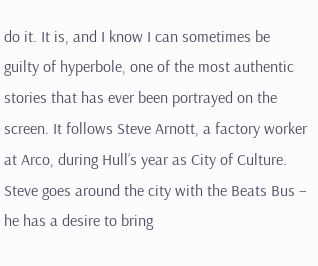do it. It is, and I know I can sometimes be guilty of hyperbole, one of the most authentic stories that has ever been portrayed on the screen. It follows Steve Arnott, a factory worker at Arco, during Hull’s year as City of Culture. Steve goes around the city with the Beats Bus – he has a desire to bring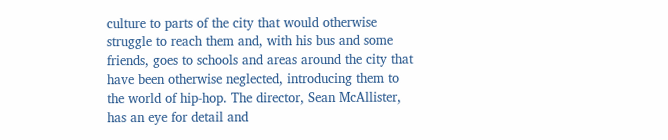culture to parts of the city that would otherwise struggle to reach them and, with his bus and some friends, goes to schools and areas around the city that have been otherwise neglected, introducing them to the world of hip-hop. The director, Sean McAllister, has an eye for detail and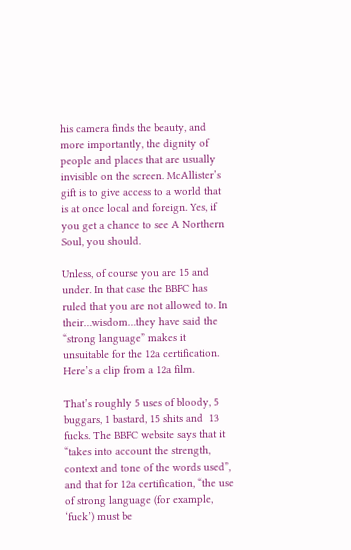his camera finds the beauty, and more importantly, the dignity of people and places that are usually invisible on the screen. McAllister’s gift is to give access to a world that is at once local and foreign. Yes, if you get a chance to see A Northern Soul, you should.

Unless, of course you are 15 and under. In that case the BBFC has ruled that you are not allowed to. In their…wisdom…they have said the “strong language” makes it unsuitable for the 12a certification. Here’s a clip from a 12a film.

That’s roughly 5 uses of bloody, 5 buggars, 1 bastard, 15 shits and  13 fucks. The BBFC website says that it “takes into account the strength, context and tone of the words used”, and that for 12a certification, “the use of strong language (for example, ‘fuck’) must be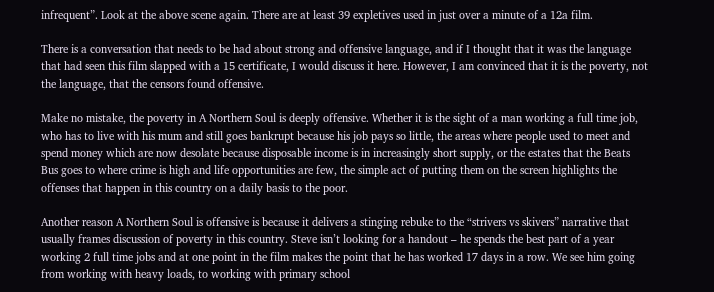infrequent”. Look at the above scene again. There are at least 39 expletives used in just over a minute of a 12a film.

There is a conversation that needs to be had about strong and offensive language, and if I thought that it was the language that had seen this film slapped with a 15 certificate, I would discuss it here. However, I am convinced that it is the poverty, not the language, that the censors found offensive.

Make no mistake, the poverty in A Northern Soul is deeply offensive. Whether it is the sight of a man working a full time job, who has to live with his mum and still goes bankrupt because his job pays so little, the areas where people used to meet and spend money which are now desolate because disposable income is in increasingly short supply, or the estates that the Beats Bus goes to where crime is high and life opportunities are few, the simple act of putting them on the screen highlights the offenses that happen in this country on a daily basis to the poor.

Another reason A Northern Soul is offensive is because it delivers a stinging rebuke to the “strivers vs skivers” narrative that usually frames discussion of poverty in this country. Steve isn’t looking for a handout – he spends the best part of a year working 2 full time jobs and at one point in the film makes the point that he has worked 17 days in a row. We see him going from working with heavy loads, to working with primary school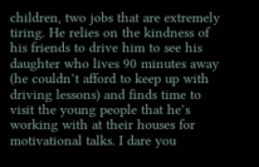children, two jobs that are extremely tiring. He relies on the kindness of his friends to drive him to see his daughter who lives 90 minutes away (he couldn’t afford to keep up with driving lessons) and finds time to visit the young people that he’s working with at their houses for motivational talks. I dare you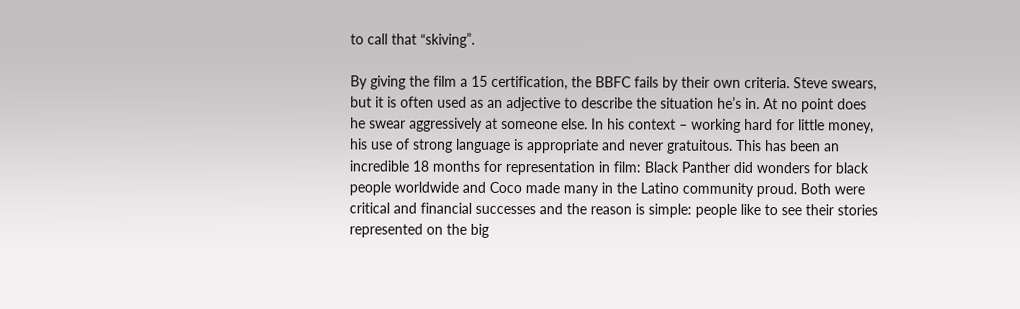to call that “skiving”.

By giving the film a 15 certification, the BBFC fails by their own criteria. Steve swears, but it is often used as an adjective to describe the situation he’s in. At no point does he swear aggressively at someone else. In his context – working hard for little money, his use of strong language is appropriate and never gratuitous. This has been an incredible 18 months for representation in film: Black Panther did wonders for black people worldwide and Coco made many in the Latino community proud. Both were critical and financial successes and the reason is simple: people like to see their stories represented on the big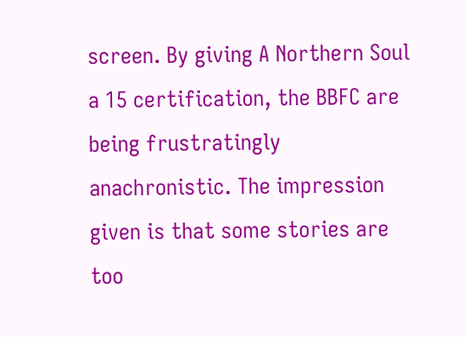screen. By giving A Northern Soul a 15 certification, the BBFC are being frustratingly anachronistic. The impression given is that some stories are too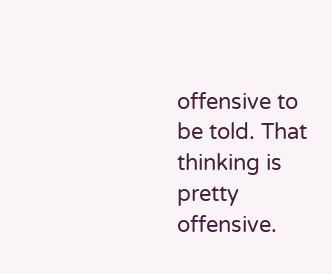offensive to be told. That thinking is pretty offensive.